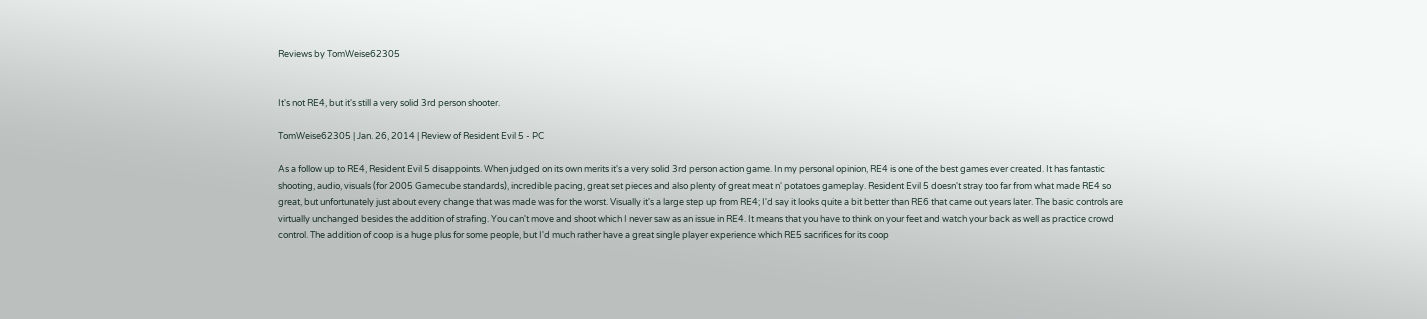Reviews by TomWeise62305


It's not RE4, but it's still a very solid 3rd person shooter.

TomWeise62305 | Jan. 26, 2014 | Review of Resident Evil 5 - PC

As a follow up to RE4, Resident Evil 5 disappoints. When judged on its own merits it's a very solid 3rd person action game. In my personal opinion, RE4 is one of the best games ever created. It has fantastic shooting, audio, visuals (for 2005 Gamecube standards), incredible pacing, great set pieces and also plenty of great meat n' potatoes gameplay. Resident Evil 5 doesn't stray too far from what made RE4 so great, but unfortunately just about every change that was made was for the worst. Visually it's a large step up from RE4; I'd say it looks quite a bit better than RE6 that came out years later. The basic controls are virtually unchanged besides the addition of strafing. You can't move and shoot which I never saw as an issue in RE4. It means that you have to think on your feet and watch your back as well as practice crowd control. The addition of coop is a huge plus for some people, but I'd much rather have a great single player experience which RE5 sacrifices for its coop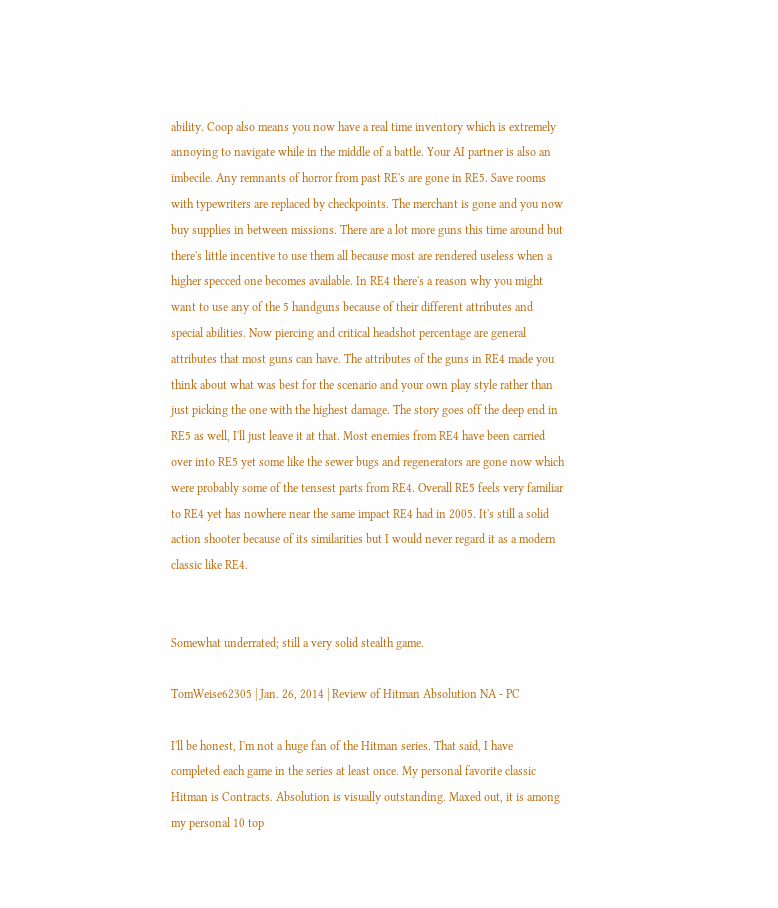ability. Coop also means you now have a real time inventory which is extremely annoying to navigate while in the middle of a battle. Your AI partner is also an imbecile. Any remnants of horror from past RE's are gone in RE5. Save rooms with typewriters are replaced by checkpoints. The merchant is gone and you now buy supplies in between missions. There are a lot more guns this time around but there's little incentive to use them all because most are rendered useless when a higher specced one becomes available. In RE4 there's a reason why you might want to use any of the 5 handguns because of their different attributes and special abilities. Now piercing and critical headshot percentage are general attributes that most guns can have. The attributes of the guns in RE4 made you think about what was best for the scenario and your own play style rather than just picking the one with the highest damage. The story goes off the deep end in RE5 as well, I'll just leave it at that. Most enemies from RE4 have been carried over into RE5 yet some like the sewer bugs and regenerators are gone now which were probably some of the tensest parts from RE4. Overall RE5 feels very familiar to RE4 yet has nowhere near the same impact RE4 had in 2005. It's still a solid action shooter because of its similarities but I would never regard it as a modern classic like RE4.


Somewhat underrated; still a very solid stealth game.

TomWeise62305 | Jan. 26, 2014 | Review of Hitman Absolution NA - PC

I'll be honest, I'm not a huge fan of the Hitman series. That said, I have completed each game in the series at least once. My personal favorite classic Hitman is Contracts. Absolution is visually outstanding. Maxed out, it is among my personal 10 top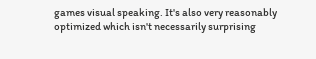games visual speaking. It's also very reasonably optimized which isn't necessarily surprising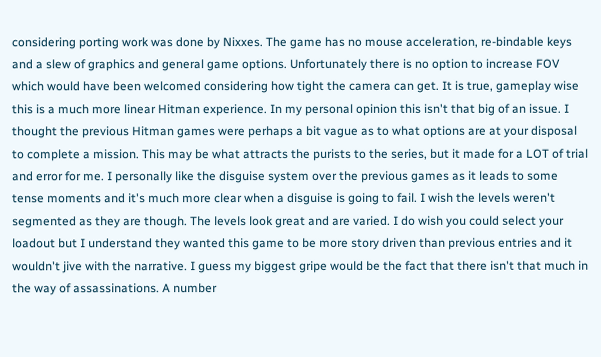considering porting work was done by Nixxes. The game has no mouse acceleration, re-bindable keys and a slew of graphics and general game options. Unfortunately there is no option to increase FOV which would have been welcomed considering how tight the camera can get. It is true, gameplay wise this is a much more linear Hitman experience. In my personal opinion this isn't that big of an issue. I thought the previous Hitman games were perhaps a bit vague as to what options are at your disposal to complete a mission. This may be what attracts the purists to the series, but it made for a LOT of trial and error for me. I personally like the disguise system over the previous games as it leads to some tense moments and it's much more clear when a disguise is going to fail. I wish the levels weren't segmented as they are though. The levels look great and are varied. I do wish you could select your loadout but I understand they wanted this game to be more story driven than previous entries and it wouldn't jive with the narrative. I guess my biggest gripe would be the fact that there isn't that much in the way of assassinations. A number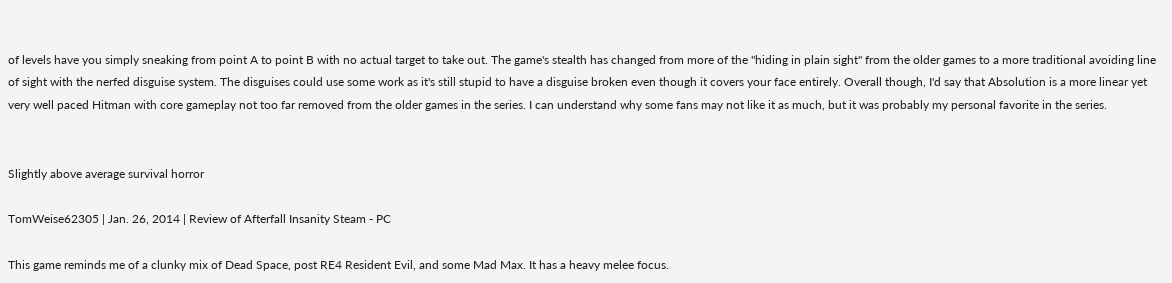of levels have you simply sneaking from point A to point B with no actual target to take out. The game's stealth has changed from more of the "hiding in plain sight" from the older games to a more traditional avoiding line of sight with the nerfed disguise system. The disguises could use some work as it's still stupid to have a disguise broken even though it covers your face entirely. Overall though, I'd say that Absolution is a more linear yet very well paced Hitman with core gameplay not too far removed from the older games in the series. I can understand why some fans may not like it as much, but it was probably my personal favorite in the series.


Slightly above average survival horror

TomWeise62305 | Jan. 26, 2014 | Review of Afterfall Insanity Steam - PC

This game reminds me of a clunky mix of Dead Space, post RE4 Resident Evil, and some Mad Max. It has a heavy melee focus.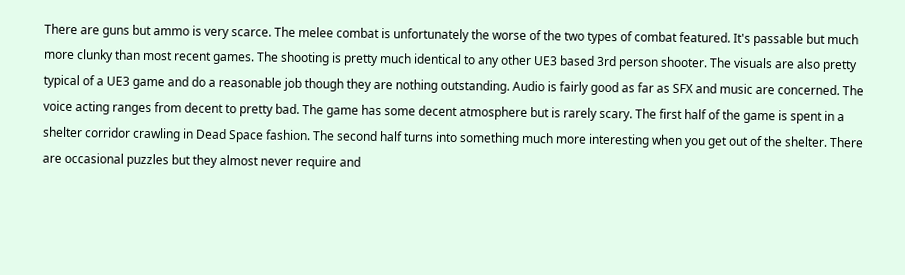There are guns but ammo is very scarce. The melee combat is unfortunately the worse of the two types of combat featured. It's passable but much more clunky than most recent games. The shooting is pretty much identical to any other UE3 based 3rd person shooter. The visuals are also pretty typical of a UE3 game and do a reasonable job though they are nothing outstanding. Audio is fairly good as far as SFX and music are concerned. The voice acting ranges from decent to pretty bad. The game has some decent atmosphere but is rarely scary. The first half of the game is spent in a shelter corridor crawling in Dead Space fashion. The second half turns into something much more interesting when you get out of the shelter. There are occasional puzzles but they almost never require and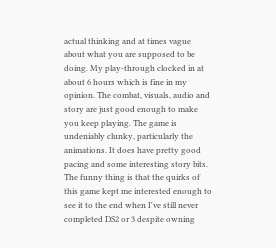actual thinking and at times vague about what you are supposed to be doing. My play-through clocked in at about 6 hours which is fine in my opinion. The combat, visuals, audio and story are just good enough to make you keep playing. The game is undeniably clunky, particularly the animations. It does have pretty good pacing and some interesting story bits. The funny thing is that the quirks of this game kept me interested enough to see it to the end when I've still never completed DS2 or 3 despite owning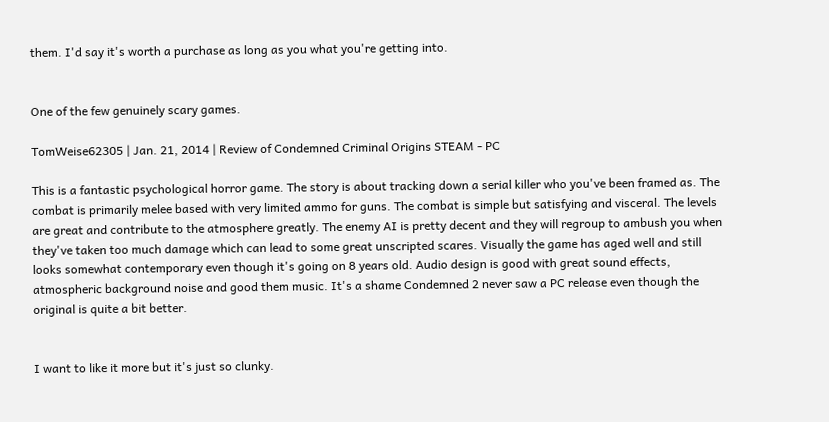them. I'd say it's worth a purchase as long as you what you're getting into.


One of the few genuinely scary games.

TomWeise62305 | Jan. 21, 2014 | Review of Condemned Criminal Origins STEAM - PC

This is a fantastic psychological horror game. The story is about tracking down a serial killer who you've been framed as. The combat is primarily melee based with very limited ammo for guns. The combat is simple but satisfying and visceral. The levels are great and contribute to the atmosphere greatly. The enemy AI is pretty decent and they will regroup to ambush you when they've taken too much damage which can lead to some great unscripted scares. Visually the game has aged well and still looks somewhat contemporary even though it's going on 8 years old. Audio design is good with great sound effects, atmospheric background noise and good them music. It's a shame Condemned 2 never saw a PC release even though the original is quite a bit better.


I want to like it more but it's just so clunky.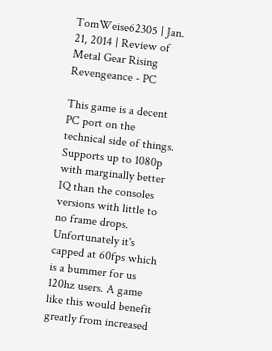TomWeise62305 | Jan. 21, 2014 | Review of Metal Gear Rising Revengeance - PC

This game is a decent PC port on the technical side of things. Supports up to 1080p with marginally better IQ than the consoles versions with little to no frame drops. Unfortunately it's capped at 60fps which is a bummer for us 120hz users. A game like this would benefit greatly from increased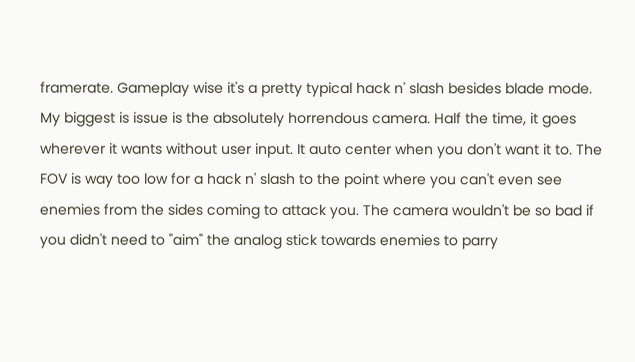framerate. Gameplay wise it's a pretty typical hack n' slash besides blade mode. My biggest is issue is the absolutely horrendous camera. Half the time, it goes wherever it wants without user input. It auto center when you don't want it to. The FOV is way too low for a hack n' slash to the point where you can't even see enemies from the sides coming to attack you. The camera wouldn't be so bad if you didn't need to "aim" the analog stick towards enemies to parry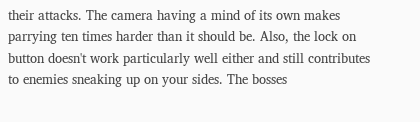their attacks. The camera having a mind of its own makes parrying ten times harder than it should be. Also, the lock on button doesn't work particularly well either and still contributes to enemies sneaking up on your sides. The bosses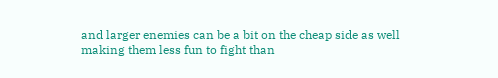and larger enemies can be a bit on the cheap side as well making them less fun to fight than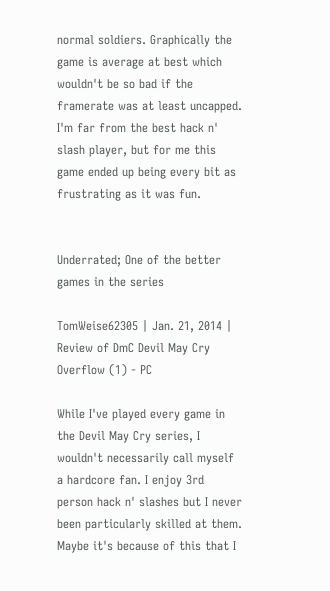normal soldiers. Graphically the game is average at best which wouldn't be so bad if the framerate was at least uncapped. I'm far from the best hack n' slash player, but for me this game ended up being every bit as frustrating as it was fun.


Underrated; One of the better games in the series

TomWeise62305 | Jan. 21, 2014 | Review of DmC Devil May Cry Overflow (1) - PC

While I've played every game in the Devil May Cry series, I wouldn't necessarily call myself a hardcore fan. I enjoy 3rd person hack n' slashes but I never been particularly skilled at them. Maybe it's because of this that I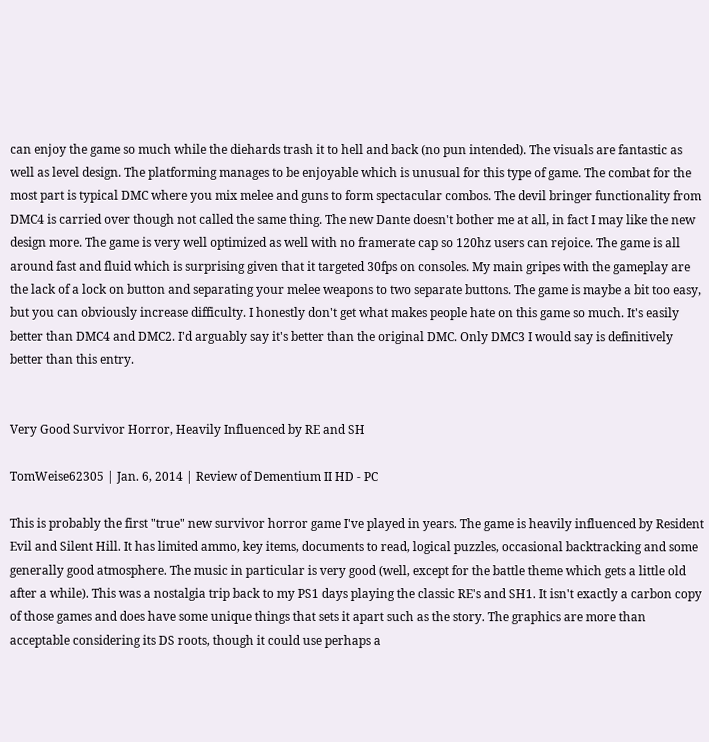can enjoy the game so much while the diehards trash it to hell and back (no pun intended). The visuals are fantastic as well as level design. The platforming manages to be enjoyable which is unusual for this type of game. The combat for the most part is typical DMC where you mix melee and guns to form spectacular combos. The devil bringer functionality from DMC4 is carried over though not called the same thing. The new Dante doesn't bother me at all, in fact I may like the new design more. The game is very well optimized as well with no framerate cap so 120hz users can rejoice. The game is all around fast and fluid which is surprising given that it targeted 30fps on consoles. My main gripes with the gameplay are the lack of a lock on button and separating your melee weapons to two separate buttons. The game is maybe a bit too easy, but you can obviously increase difficulty. I honestly don't get what makes people hate on this game so much. It's easily better than DMC4 and DMC2. I'd arguably say it's better than the original DMC. Only DMC3 I would say is definitively better than this entry.


Very Good Survivor Horror, Heavily Influenced by RE and SH

TomWeise62305 | Jan. 6, 2014 | Review of Dementium II HD - PC

This is probably the first "true" new survivor horror game I've played in years. The game is heavily influenced by Resident Evil and Silent Hill. It has limited ammo, key items, documents to read, logical puzzles, occasional backtracking and some generally good atmosphere. The music in particular is very good (well, except for the battle theme which gets a little old after a while). This was a nostalgia trip back to my PS1 days playing the classic RE's and SH1. It isn't exactly a carbon copy of those games and does have some unique things that sets it apart such as the story. The graphics are more than acceptable considering its DS roots, though it could use perhaps a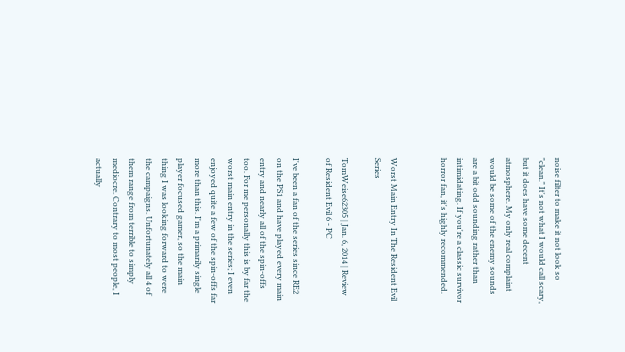noise filter to make it not look so "clean." It's not what I would call scary, but it does have some decent atmosphere. My only real complaint would be some of the enemy sounds are a bit odd sounding rather than intimidating. If you're a classic survivor horror fan, it's highly recommended.


Worst Main Entry In The Resident Evil Series

TomWeise62305 | Jan. 6, 2014 | Review of Resident Evil 6 - PC

I've been a fan of the series since RE2 on the PS1 and have played every main entry and nearly all of the spin-offs too. For me personally this is by far the worst main entry in the series; I even enjoyed quite a few of the spin-offs far more than this. I'm a primarily single player focused gamer, so the main thing I was looking forward to were the campaigns. Unfortunately all 4 of them range from terrible to simply mediocre. Contrary to most people, I actually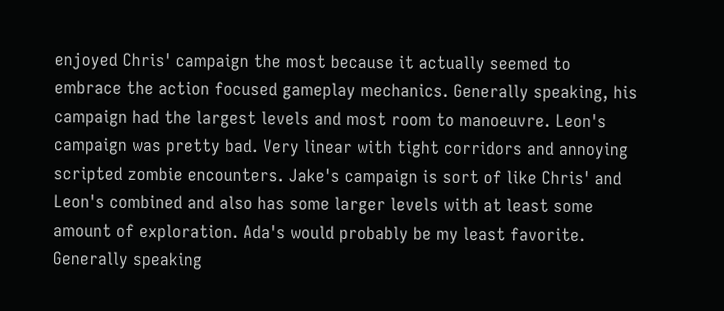enjoyed Chris' campaign the most because it actually seemed to embrace the action focused gameplay mechanics. Generally speaking, his campaign had the largest levels and most room to manoeuvre. Leon's campaign was pretty bad. Very linear with tight corridors and annoying scripted zombie encounters. Jake's campaign is sort of like Chris' and Leon's combined and also has some larger levels with at least some amount of exploration. Ada's would probably be my least favorite. Generally speaking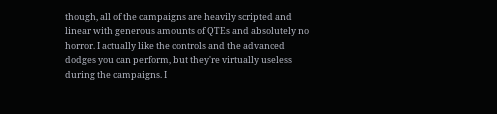though, all of the campaigns are heavily scripted and linear with generous amounts of QTEs and absolutely no horror. I actually like the controls and the advanced dodges you can perform, but they're virtually useless during the campaigns. I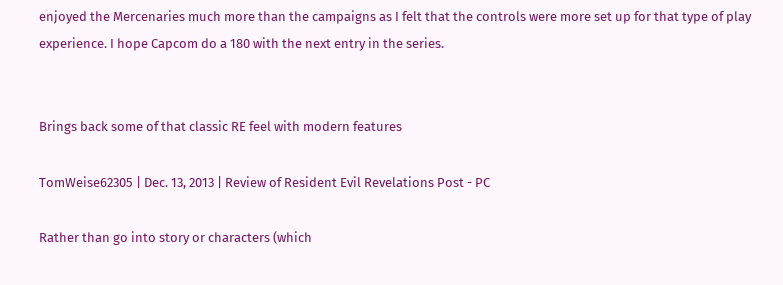enjoyed the Mercenaries much more than the campaigns as I felt that the controls were more set up for that type of play experience. I hope Capcom do a 180 with the next entry in the series.


Brings back some of that classic RE feel with modern features

TomWeise62305 | Dec. 13, 2013 | Review of Resident Evil Revelations Post - PC

Rather than go into story or characters (which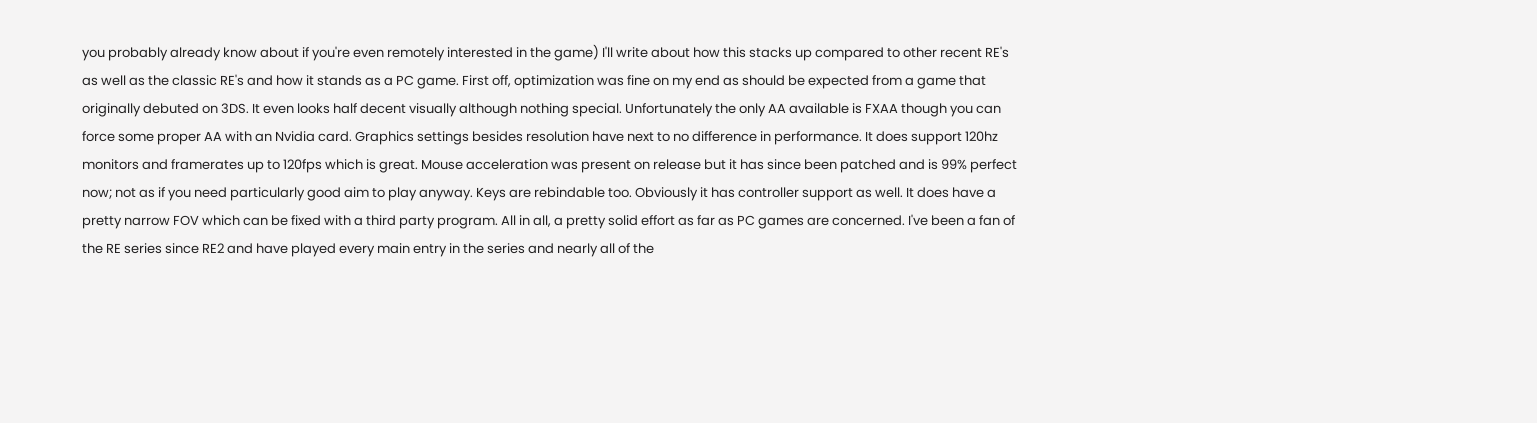you probably already know about if you're even remotely interested in the game) I'll write about how this stacks up compared to other recent RE's as well as the classic RE's and how it stands as a PC game. First off, optimization was fine on my end as should be expected from a game that originally debuted on 3DS. It even looks half decent visually although nothing special. Unfortunately the only AA available is FXAA though you can force some proper AA with an Nvidia card. Graphics settings besides resolution have next to no difference in performance. It does support 120hz monitors and framerates up to 120fps which is great. Mouse acceleration was present on release but it has since been patched and is 99% perfect now; not as if you need particularly good aim to play anyway. Keys are rebindable too. Obviously it has controller support as well. It does have a pretty narrow FOV which can be fixed with a third party program. All in all, a pretty solid effort as far as PC games are concerned. I've been a fan of the RE series since RE2 and have played every main entry in the series and nearly all of the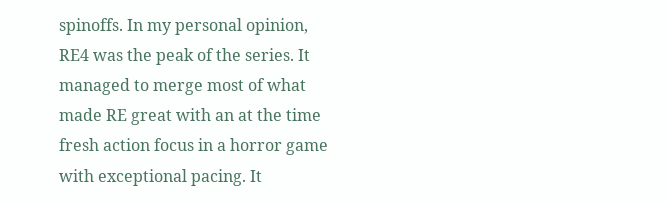spinoffs. In my personal opinion, RE4 was the peak of the series. It managed to merge most of what made RE great with an at the time fresh action focus in a horror game with exceptional pacing. It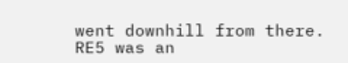went downhill from there. RE5 was an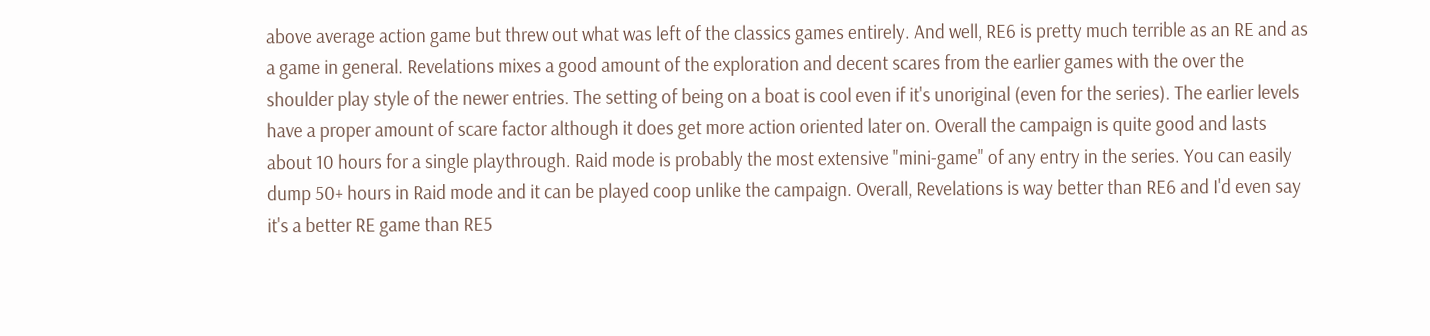above average action game but threw out what was left of the classics games entirely. And well, RE6 is pretty much terrible as an RE and as a game in general. Revelations mixes a good amount of the exploration and decent scares from the earlier games with the over the shoulder play style of the newer entries. The setting of being on a boat is cool even if it's unoriginal (even for the series). The earlier levels have a proper amount of scare factor although it does get more action oriented later on. Overall the campaign is quite good and lasts about 10 hours for a single playthrough. Raid mode is probably the most extensive "mini-game" of any entry in the series. You can easily dump 50+ hours in Raid mode and it can be played coop unlike the campaign. Overall, Revelations is way better than RE6 and I'd even say it's a better RE game than RE5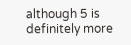although 5 is definitely more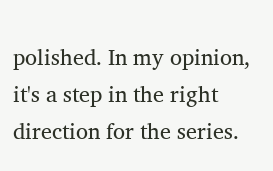polished. In my opinion, it's a step in the right direction for the series.